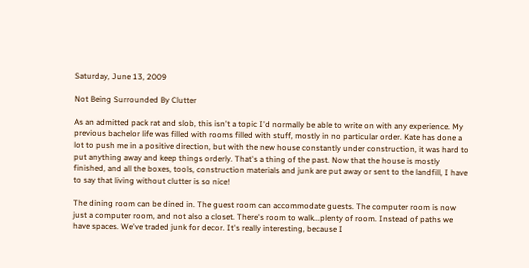Saturday, June 13, 2009

Not Being Surrounded By Clutter

As an admitted pack rat and slob, this isn't a topic I'd normally be able to write on with any experience. My previous bachelor life was filled with rooms filled with stuff, mostly in no particular order. Kate has done a lot to push me in a positive direction, but with the new house constantly under construction, it was hard to put anything away and keep things orderly. That's a thing of the past. Now that the house is mostly finished, and all the boxes, tools, construction materials and junk are put away or sent to the landfill, I have to say that living without clutter is so nice!

The dining room can be dined in. The guest room can accommodate guests. The computer room is now just a computer room, and not also a closet. There's room to walk...plenty of room. Instead of paths we have spaces. We've traded junk for decor. It's really interesting, because I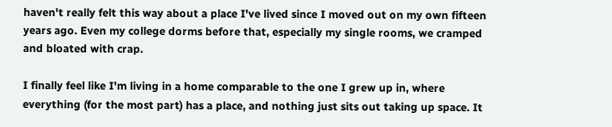haven't really felt this way about a place I've lived since I moved out on my own fifteen years ago. Even my college dorms before that, especially my single rooms, we cramped and bloated with crap.

I finally feel like I'm living in a home comparable to the one I grew up in, where everything (for the most part) has a place, and nothing just sits out taking up space. It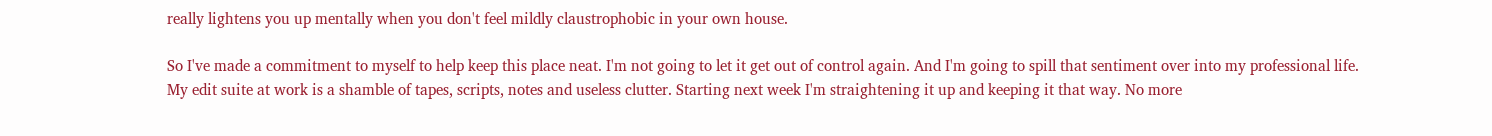really lightens you up mentally when you don't feel mildly claustrophobic in your own house.

So I've made a commitment to myself to help keep this place neat. I'm not going to let it get out of control again. And I'm going to spill that sentiment over into my professional life. My edit suite at work is a shamble of tapes, scripts, notes and useless clutter. Starting next week I'm straightening it up and keeping it that way. No more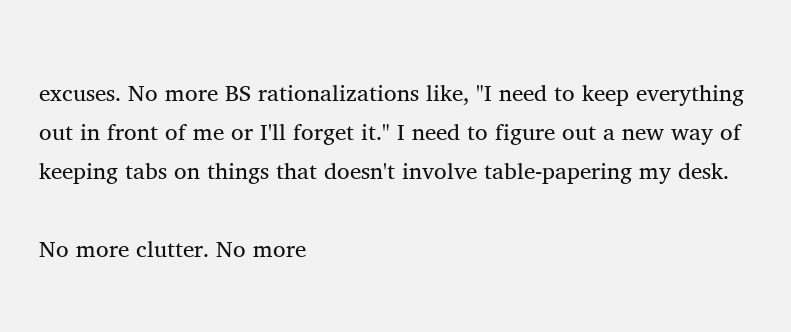excuses. No more BS rationalizations like, "I need to keep everything out in front of me or I'll forget it." I need to figure out a new way of keeping tabs on things that doesn't involve table-papering my desk.

No more clutter. No more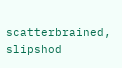scatterbrained, slipshod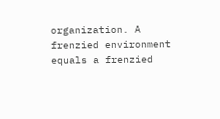organization. A frenzied environment equals a frenzied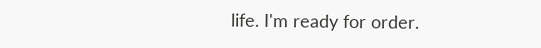life. I'm ready for order.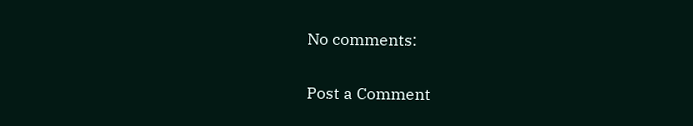No comments:

Post a Comment